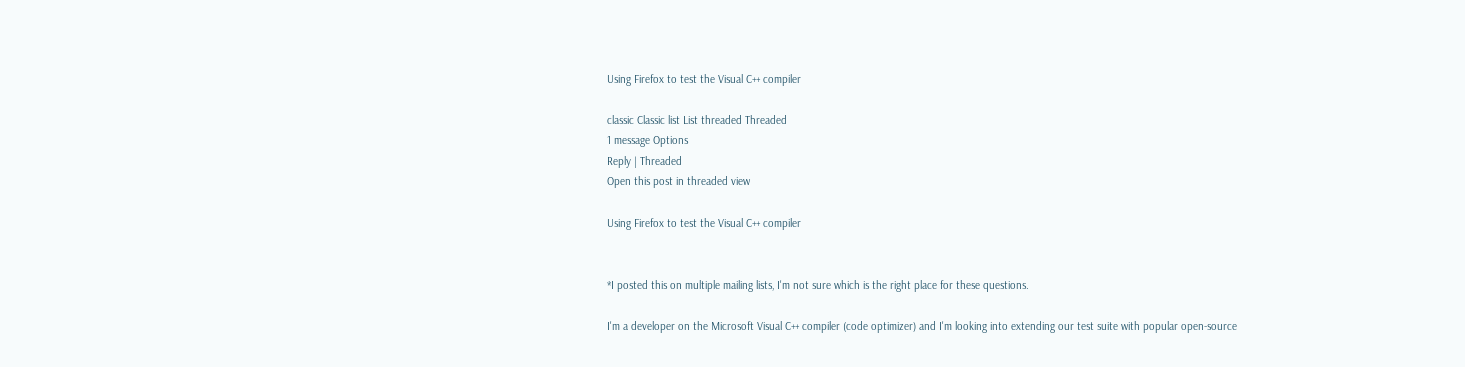Using Firefox to test the Visual C++ compiler

classic Classic list List threaded Threaded
1 message Options
Reply | Threaded
Open this post in threaded view

Using Firefox to test the Visual C++ compiler


*I posted this on multiple mailing lists, I'm not sure which is the right place for these questions.

I'm a developer on the Microsoft Visual C++ compiler (code optimizer) and I'm looking into extending our test suite with popular open-source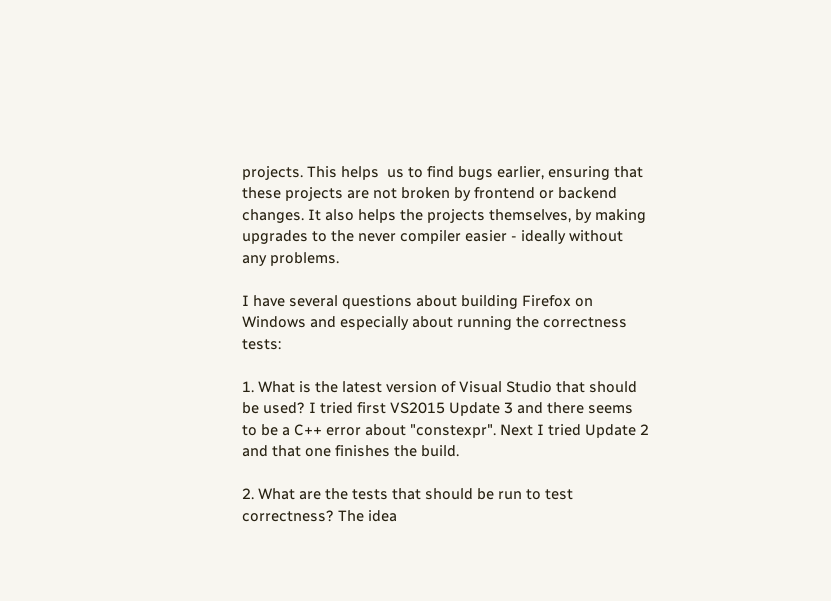projects. This helps  us to find bugs earlier, ensuring that these projects are not broken by frontend or backend changes. It also helps the projects themselves, by making upgrades to the never compiler easier - ideally without any problems.

I have several questions about building Firefox on Windows and especially about running the correctness tests:

1. What is the latest version of Visual Studio that should be used? I tried first VS2015 Update 3 and there seems to be a C++ error about "constexpr". Next I tried Update 2 and that one finishes the build.

2. What are the tests that should be run to test correctness? The idea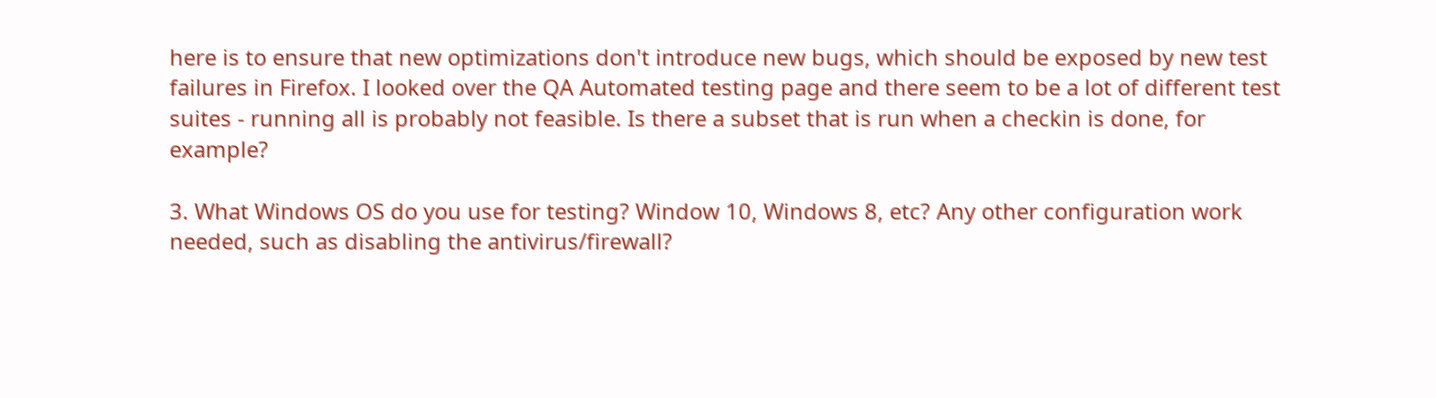here is to ensure that new optimizations don't introduce new bugs, which should be exposed by new test failures in Firefox. I looked over the QA Automated testing page and there seem to be a lot of different test suites - running all is probably not feasible. Is there a subset that is run when a checkin is done, for example?

3. What Windows OS do you use for testing? Window 10, Windows 8, etc? Any other configuration work needed, such as disabling the antivirus/firewall?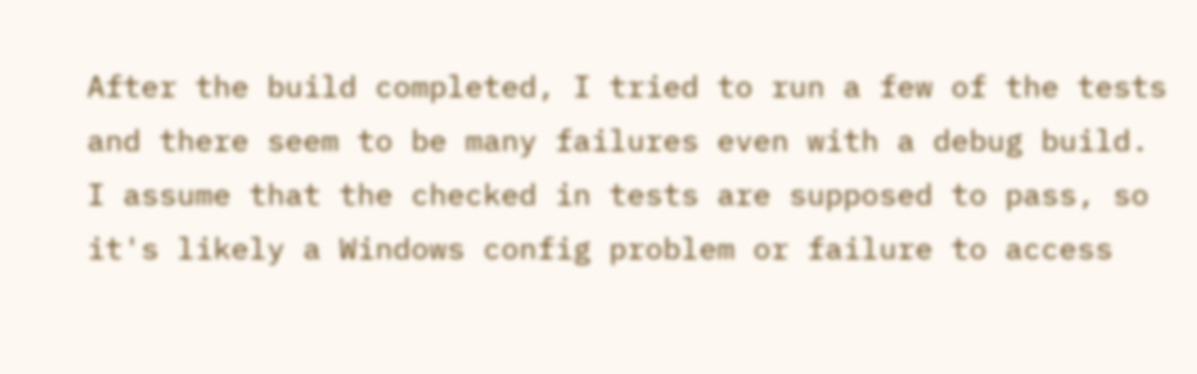After the build completed, I tried to run a few of the tests and there seem to be many failures even with a debug build. I assume that the checked in tests are supposed to pass, so it's likely a Windows config problem or failure to access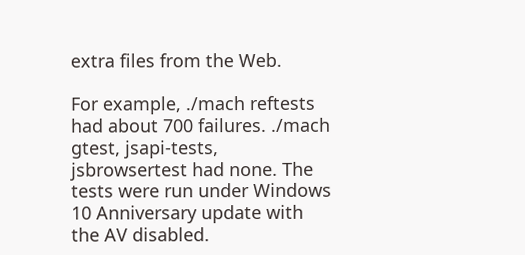extra files from the Web.

For example, ./mach reftests had about 700 failures. ./mach gtest, jsapi-tests, jsbrowsertest had none. The tests were run under Windows 10 Anniversary update with the AV disabled.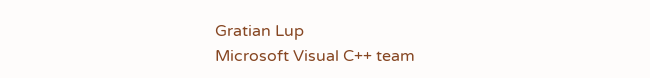Gratian Lup
Microsoft Visual C++ team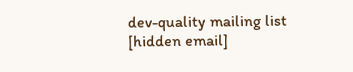dev-quality mailing list
[hidden email]